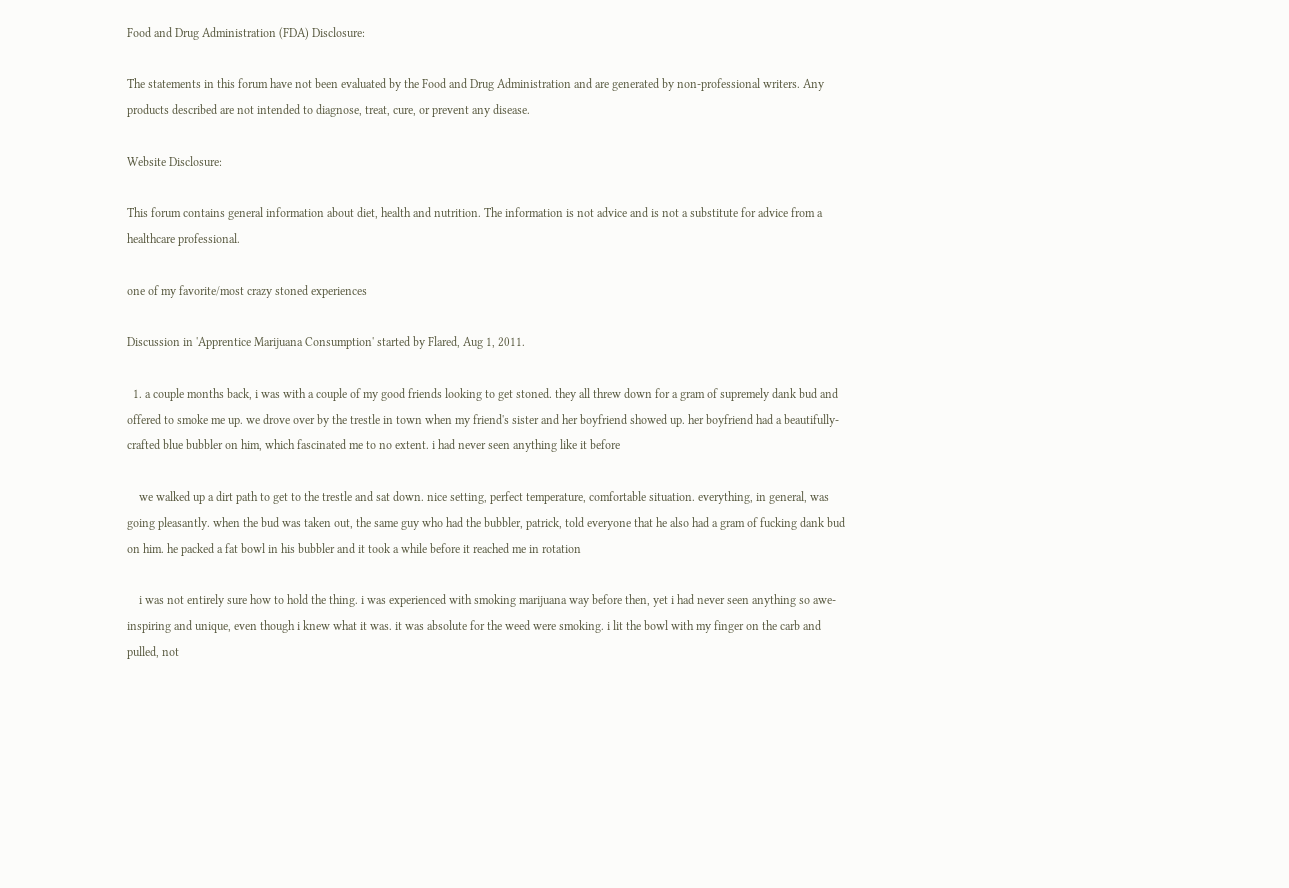Food and Drug Administration (FDA) Disclosure:

The statements in this forum have not been evaluated by the Food and Drug Administration and are generated by non-professional writers. Any products described are not intended to diagnose, treat, cure, or prevent any disease.

Website Disclosure:

This forum contains general information about diet, health and nutrition. The information is not advice and is not a substitute for advice from a healthcare professional.

one of my favorite/most crazy stoned experiences

Discussion in 'Apprentice Marijuana Consumption' started by Flared, Aug 1, 2011.

  1. a couple months back, i was with a couple of my good friends looking to get stoned. they all threw down for a gram of supremely dank bud and offered to smoke me up. we drove over by the trestle in town when my friend's sister and her boyfriend showed up. her boyfriend had a beautifully-crafted blue bubbler on him, which fascinated me to no extent. i had never seen anything like it before

    we walked up a dirt path to get to the trestle and sat down. nice setting, perfect temperature, comfortable situation. everything, in general, was going pleasantly. when the bud was taken out, the same guy who had the bubbler, patrick, told everyone that he also had a gram of fucking dank bud on him. he packed a fat bowl in his bubbler and it took a while before it reached me in rotation

    i was not entirely sure how to hold the thing. i was experienced with smoking marijuana way before then, yet i had never seen anything so awe-inspiring and unique, even though i knew what it was. it was absolute for the weed were smoking. i lit the bowl with my finger on the carb and pulled, not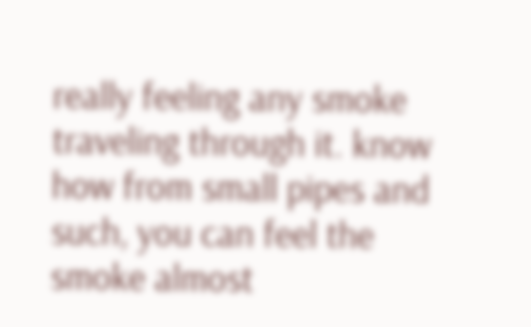really feeling any smoke traveling through it. know how from small pipes and such, you can feel the smoke almost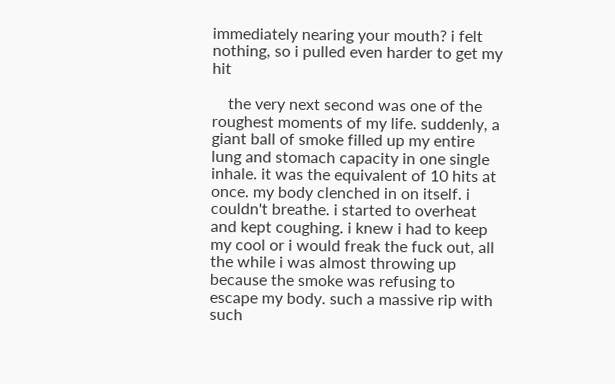immediately nearing your mouth? i felt nothing, so i pulled even harder to get my hit

    the very next second was one of the roughest moments of my life. suddenly, a giant ball of smoke filled up my entire lung and stomach capacity in one single inhale. it was the equivalent of 10 hits at once. my body clenched in on itself. i couldn't breathe. i started to overheat and kept coughing. i knew i had to keep my cool or i would freak the fuck out, all the while i was almost throwing up because the smoke was refusing to escape my body. such a massive rip with such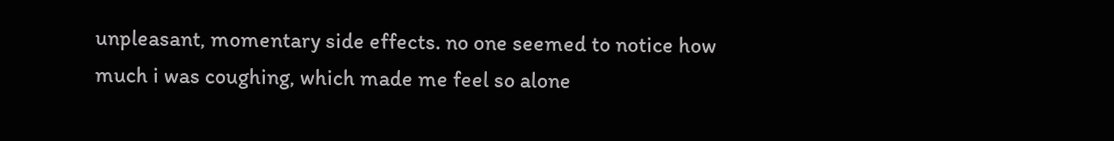unpleasant, momentary side effects. no one seemed to notice how much i was coughing, which made me feel so alone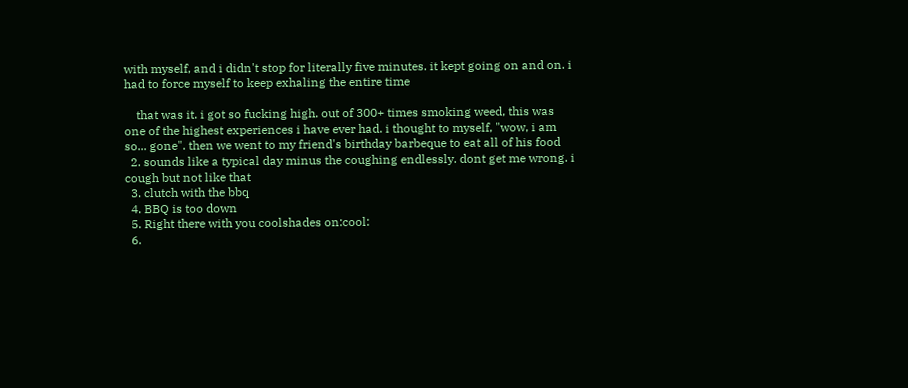with myself, and i didn't stop for literally five minutes. it kept going on and on. i had to force myself to keep exhaling the entire time

    that was it. i got so fucking high. out of 300+ times smoking weed, this was one of the highest experiences i have ever had. i thought to myself, "wow, i am so... gone". then we went to my friend's birthday barbeque to eat all of his food
  2. sounds like a typical day minus the coughing endlessly. dont get me wrong. i cough but not like that
  3. clutch with the bbq
  4. BBQ is too down
  5. Right there with you coolshades on:cool:
  6.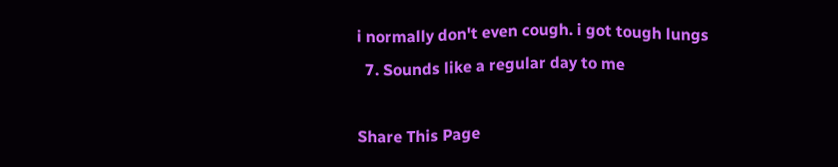i normally don't even cough. i got tough lungs
  7. Sounds like a regular day to me

Share This Page